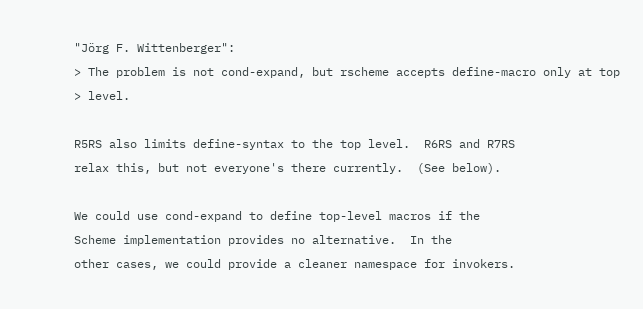"Jörg F. Wittenberger":
> The problem is not cond-expand, but rscheme accepts define-macro only at top
> level.

R5RS also limits define-syntax to the top level.  R6RS and R7RS
relax this, but not everyone's there currently.  (See below).

We could use cond-expand to define top-level macros if the
Scheme implementation provides no alternative.  In the
other cases, we could provide a cleaner namespace for invokers.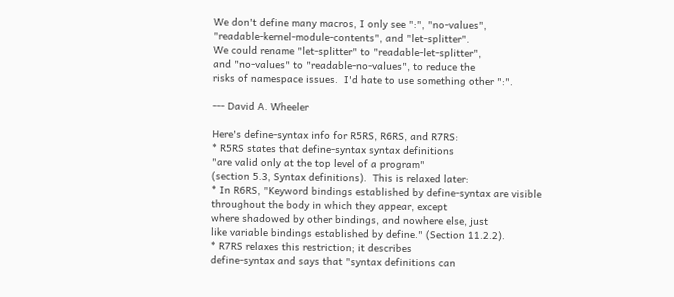We don't define many macros, I only see ":", "no-values",
"readable-kernel-module-contents", and "let-splitter".
We could rename "let-splitter" to "readable-let-splitter",
and "no-values" to "readable-no-values", to reduce the
risks of namespace issues.  I'd hate to use something other ":".

--- David A. Wheeler

Here's define-syntax info for R5RS, R6RS, and R7RS:
* R5RS states that define-syntax syntax definitions
"are valid only at the top level of a program"
(section 5.3, Syntax definitions).  This is relaxed later:
* In R6RS, "Keyword bindings established by define-syntax are visible
throughout the body in which they appear, except
where shadowed by other bindings, and nowhere else, just
like variable bindings established by define." (Section 11.2.2).
* R7RS relaxes this restriction; it describes
define-syntax and says that "syntax definitions can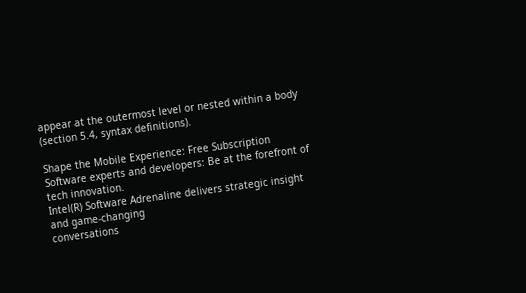appear at the outermost level or nested within a body
(section 5.4, syntax definitions).

Shape the Mobile Experience: Free Subscription
Software experts and developers: Be at the forefront of tech innovation.
Intel(R) Software Adrenaline delivers strategic insight and game-changing
conversations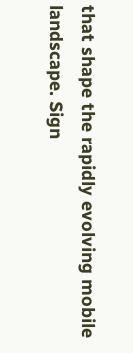that shape the rapidly evolving mobile landscape. Sign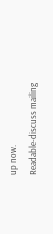up now.
Readable-discuss mailing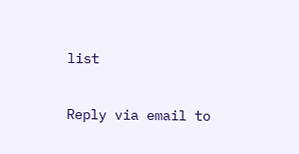list

Reply via email to